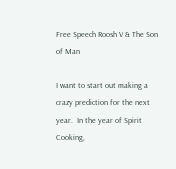Free Speech Roosh V & The Son of Man

I want to start out making a crazy prediction for the next year.  In the year of Spirit Cooking,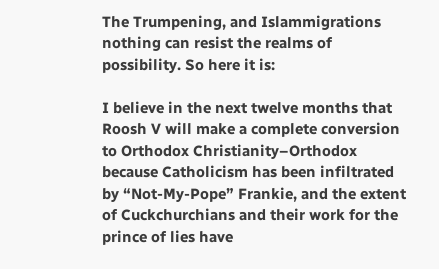The Trumpening, and Islammigrations nothing can resist the realms of possibility. So here it is:

I believe in the next twelve months that Roosh V will make a complete conversion to Orthodox Christianity–Orthodox because Catholicism has been infiltrated by “Not-My-Pope” Frankie, and the extent of Cuckchurchians and their work for the prince of lies have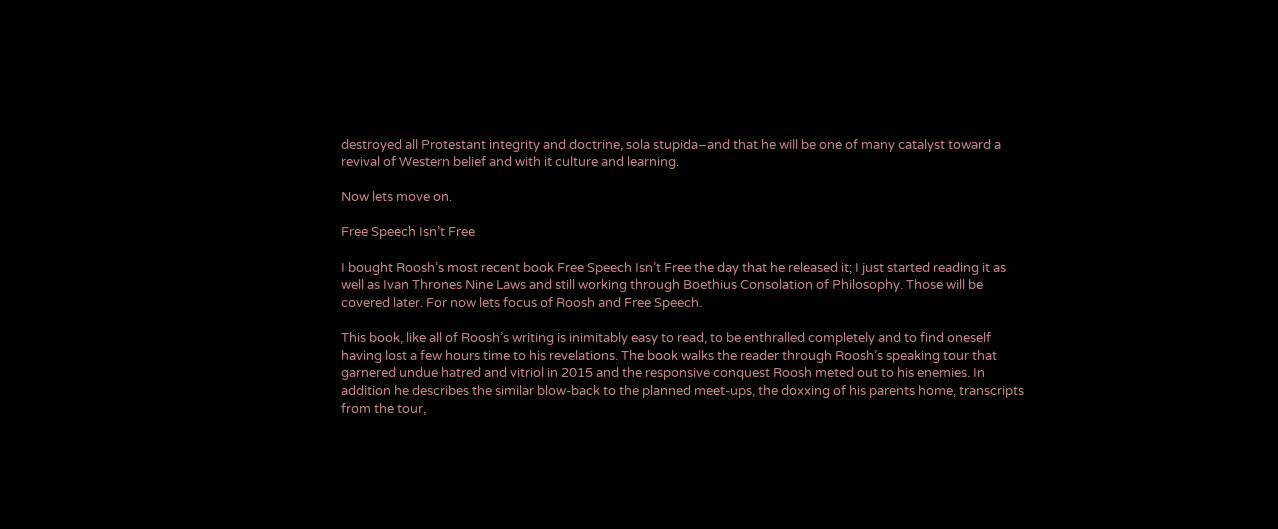destroyed all Protestant integrity and doctrine, sola stupida–and that he will be one of many catalyst toward a revival of Western belief and with it culture and learning.

Now lets move on.

Free Speech Isn’t Free

I bought Roosh’s most recent book Free Speech Isn’t Free the day that he released it; I just started reading it as well as Ivan Thrones Nine Laws and still working through Boethius Consolation of Philosophy. Those will be covered later. For now lets focus of Roosh and Free Speech.

This book, like all of Roosh’s writing is inimitably easy to read, to be enthralled completely and to find oneself having lost a few hours time to his revelations. The book walks the reader through Roosh’s speaking tour that garnered undue hatred and vitriol in 2015 and the responsive conquest Roosh meted out to his enemies. In addition he describes the similar blow-back to the planned meet-ups, the doxxing of his parents home, transcripts from the tour,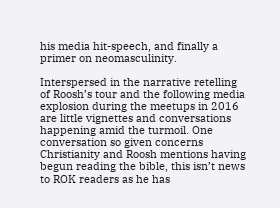his media hit-speech, and finally a primer on neomasculinity.

Interspersed in the narrative retelling of Roosh’s tour and the following media explosion during the meetups in 2016 are little vignettes and conversations happening amid the turmoil. One conversation so given concerns Christianity and Roosh mentions having begun reading the bible, this isn’t news to ROK readers as he has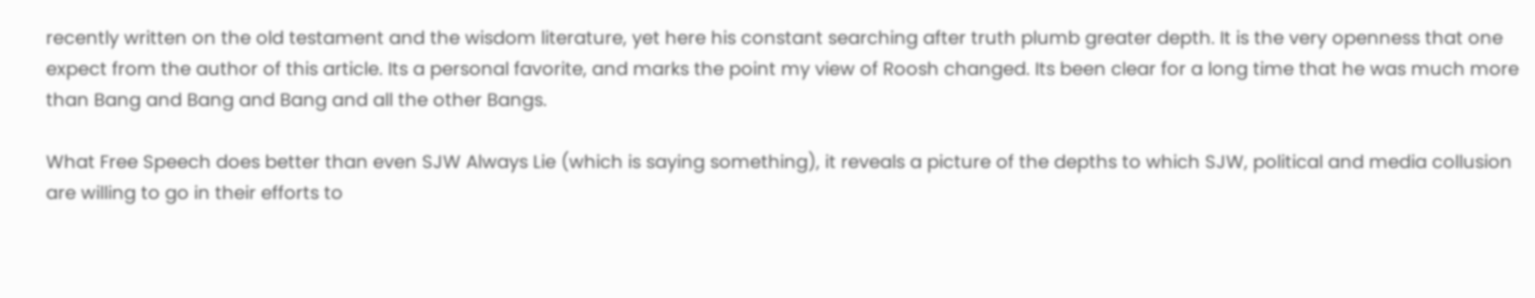recently written on the old testament and the wisdom literature, yet here his constant searching after truth plumb greater depth. It is the very openness that one expect from the author of this article. Its a personal favorite, and marks the point my view of Roosh changed. Its been clear for a long time that he was much more than Bang and Bang and Bang and all the other Bangs.

What Free Speech does better than even SJW Always Lie (which is saying something), it reveals a picture of the depths to which SJW, political and media collusion are willing to go in their efforts to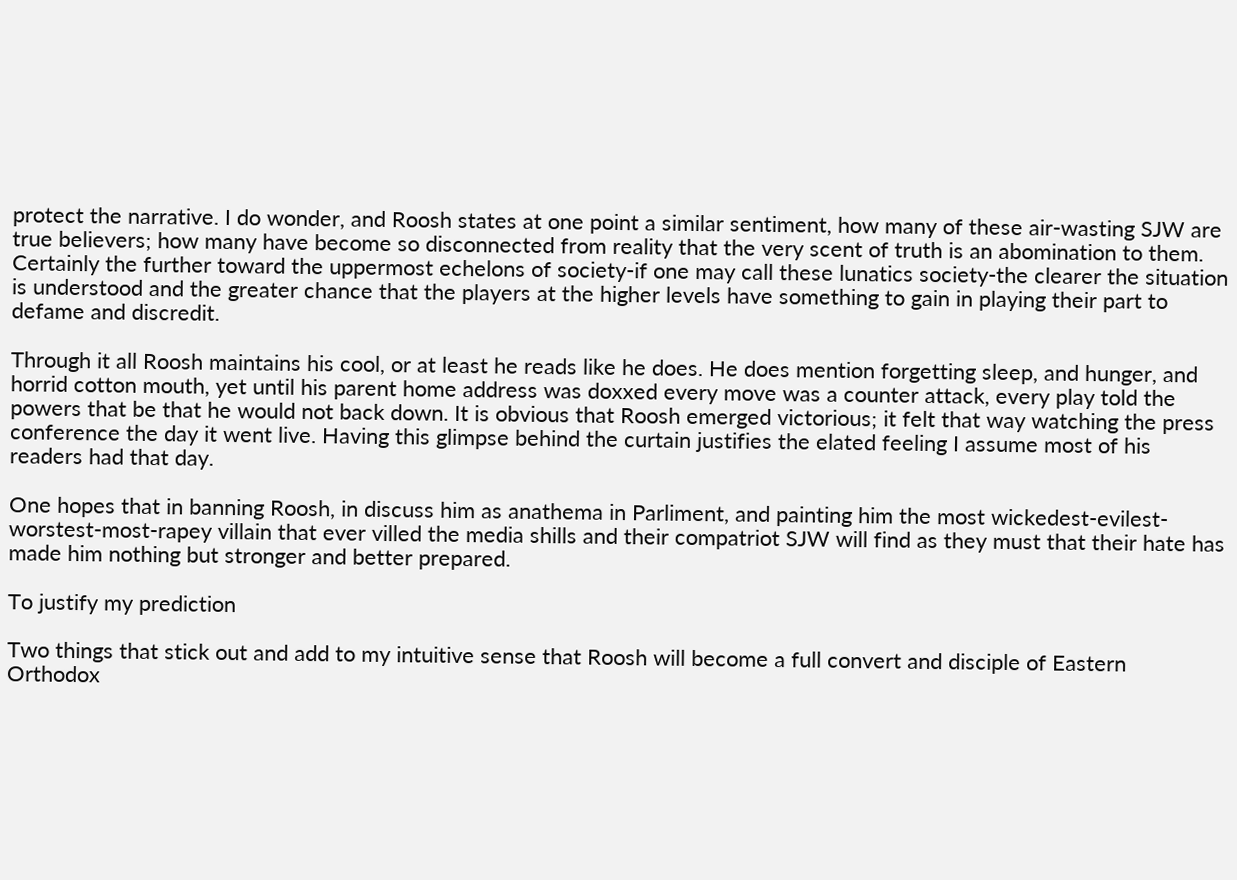protect the narrative. I do wonder, and Roosh states at one point a similar sentiment, how many of these air-wasting SJW are true believers; how many have become so disconnected from reality that the very scent of truth is an abomination to them. Certainly the further toward the uppermost echelons of society-if one may call these lunatics society-the clearer the situation is understood and the greater chance that the players at the higher levels have something to gain in playing their part to defame and discredit.

Through it all Roosh maintains his cool, or at least he reads like he does. He does mention forgetting sleep, and hunger, and horrid cotton mouth, yet until his parent home address was doxxed every move was a counter attack, every play told the powers that be that he would not back down. It is obvious that Roosh emerged victorious; it felt that way watching the press conference the day it went live. Having this glimpse behind the curtain justifies the elated feeling I assume most of his readers had that day.

One hopes that in banning Roosh, in discuss him as anathema in Parliment, and painting him the most wickedest-evilest-worstest-most-rapey villain that ever villed the media shills and their compatriot SJW will find as they must that their hate has made him nothing but stronger and better prepared.

To justify my prediction

Two things that stick out and add to my intuitive sense that Roosh will become a full convert and disciple of Eastern Orthodox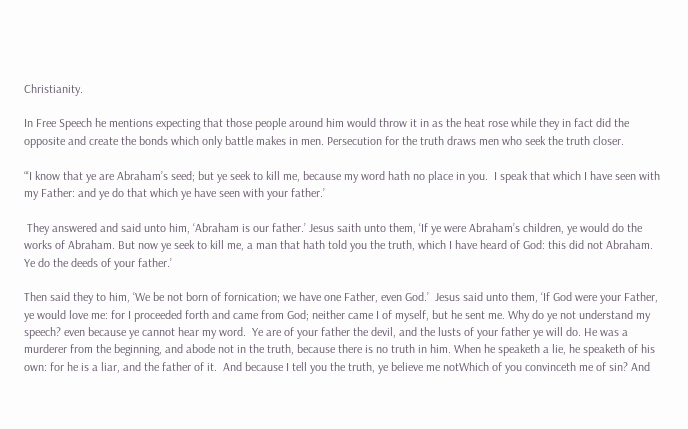Christianity.

In Free Speech he mentions expecting that those people around him would throw it in as the heat rose while they in fact did the opposite and create the bonds which only battle makes in men. Persecution for the truth draws men who seek the truth closer.

“‘I know that ye are Abraham’s seed; but ye seek to kill me, because my word hath no place in you.  I speak that which I have seen with my Father: and ye do that which ye have seen with your father.’

 They answered and said unto him, ‘Abraham is our father.’ Jesus saith unto them, ‘If ye were Abraham’s children, ye would do the works of Abraham. But now ye seek to kill me, a man that hath told you the truth, which I have heard of God: this did not Abraham. Ye do the deeds of your father.’

Then said they to him, ‘We be not born of fornication; we have one Father, even God.’  Jesus said unto them, ‘If God were your Father, ye would love me: for I proceeded forth and came from God; neither came I of myself, but he sent me. Why do ye not understand my speech? even because ye cannot hear my word.  Ye are of your father the devil, and the lusts of your father ye will do. He was a murderer from the beginning, and abode not in the truth, because there is no truth in him. When he speaketh a lie, he speaketh of his own: for he is a liar, and the father of it.  And because I tell you the truth, ye believe me notWhich of you convinceth me of sin? And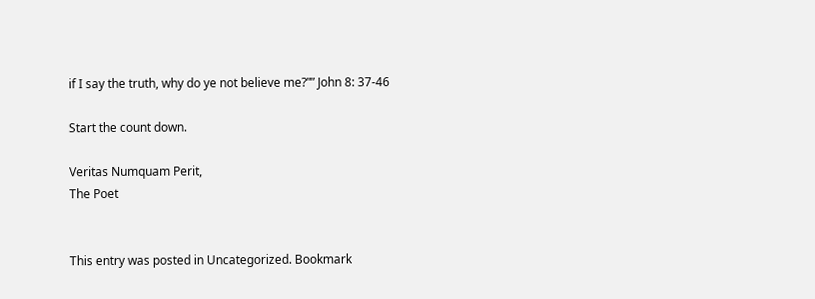if I say the truth, why do ye not believe me?”” John 8: 37-46

Start the count down.

Veritas Numquam Perit,
The Poet


This entry was posted in Uncategorized. Bookmark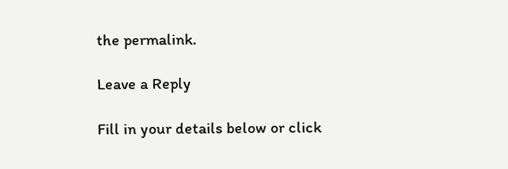the permalink.

Leave a Reply

Fill in your details below or click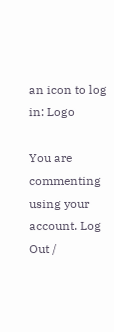an icon to log in: Logo

You are commenting using your account. Log Out /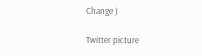Change )

Twitter picture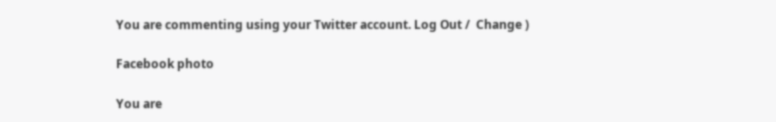You are commenting using your Twitter account. Log Out /  Change )

Facebook photo

You are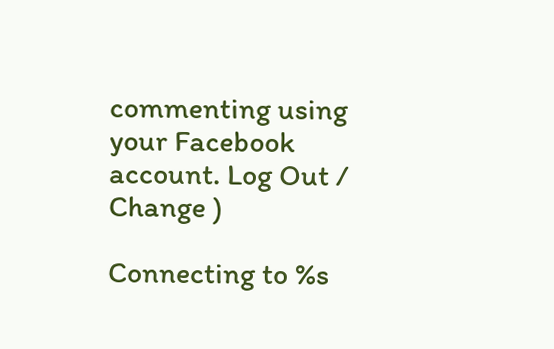commenting using your Facebook account. Log Out /  Change )

Connecting to %s